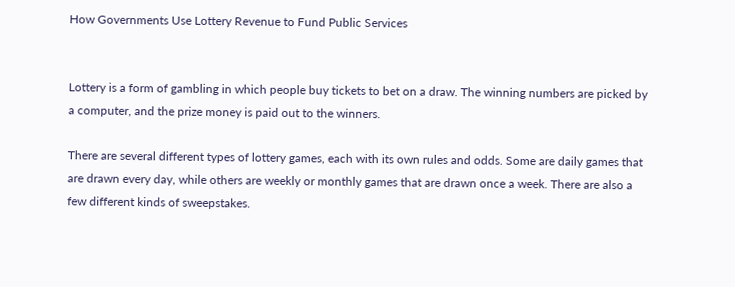How Governments Use Lottery Revenue to Fund Public Services


Lottery is a form of gambling in which people buy tickets to bet on a draw. The winning numbers are picked by a computer, and the prize money is paid out to the winners.

There are several different types of lottery games, each with its own rules and odds. Some are daily games that are drawn every day, while others are weekly or monthly games that are drawn once a week. There are also a few different kinds of sweepstakes.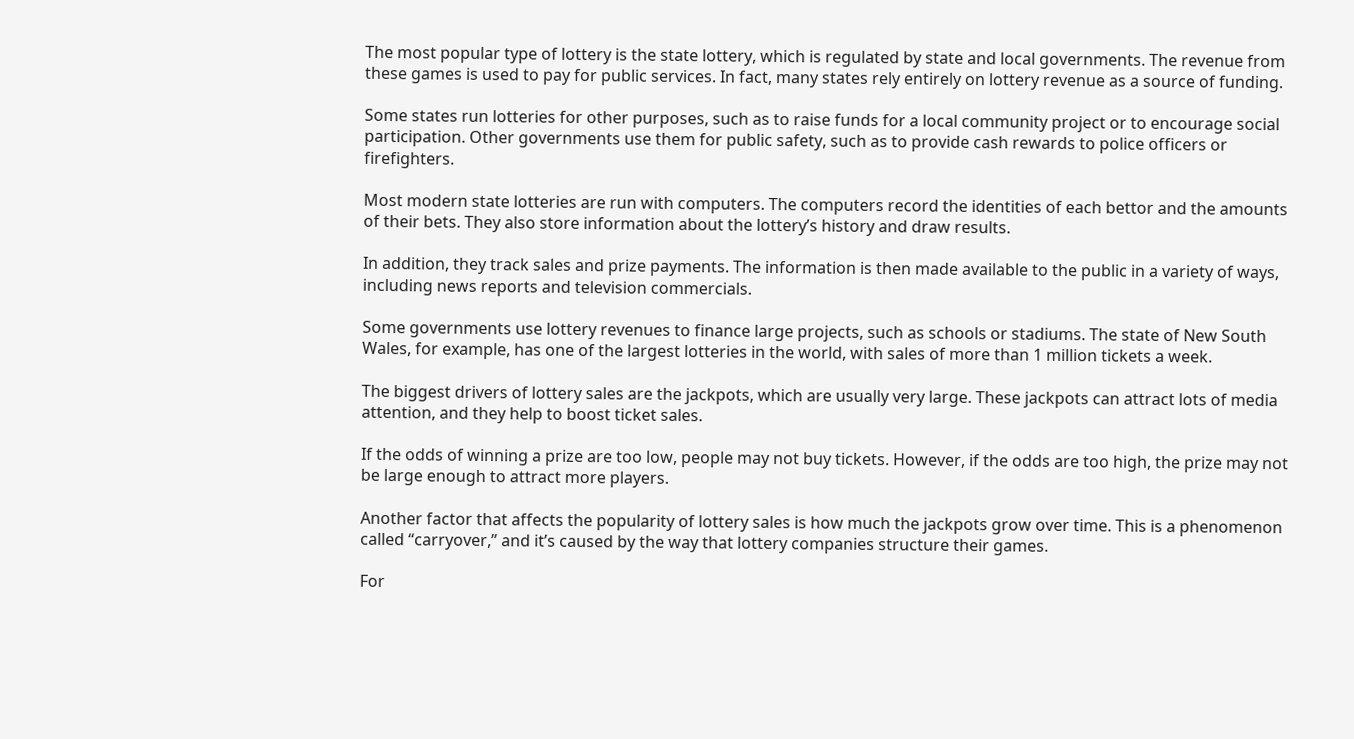The most popular type of lottery is the state lottery, which is regulated by state and local governments. The revenue from these games is used to pay for public services. In fact, many states rely entirely on lottery revenue as a source of funding.

Some states run lotteries for other purposes, such as to raise funds for a local community project or to encourage social participation. Other governments use them for public safety, such as to provide cash rewards to police officers or firefighters.

Most modern state lotteries are run with computers. The computers record the identities of each bettor and the amounts of their bets. They also store information about the lottery’s history and draw results.

In addition, they track sales and prize payments. The information is then made available to the public in a variety of ways, including news reports and television commercials.

Some governments use lottery revenues to finance large projects, such as schools or stadiums. The state of New South Wales, for example, has one of the largest lotteries in the world, with sales of more than 1 million tickets a week.

The biggest drivers of lottery sales are the jackpots, which are usually very large. These jackpots can attract lots of media attention, and they help to boost ticket sales.

If the odds of winning a prize are too low, people may not buy tickets. However, if the odds are too high, the prize may not be large enough to attract more players.

Another factor that affects the popularity of lottery sales is how much the jackpots grow over time. This is a phenomenon called “carryover,” and it’s caused by the way that lottery companies structure their games.

For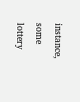instance, some lottery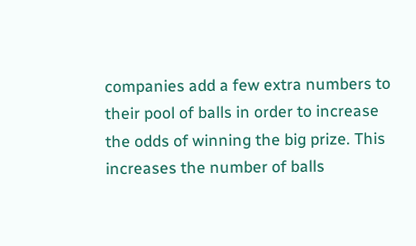companies add a few extra numbers to their pool of balls in order to increase the odds of winning the big prize. This increases the number of balls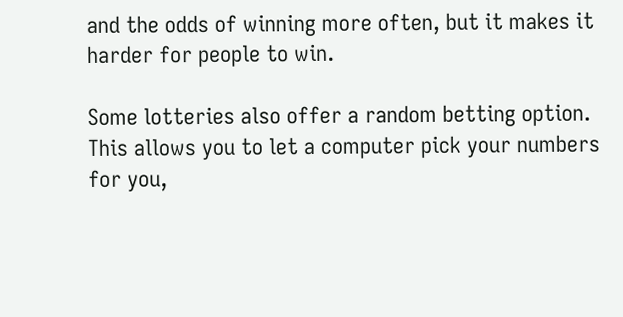and the odds of winning more often, but it makes it harder for people to win.

Some lotteries also offer a random betting option. This allows you to let a computer pick your numbers for you,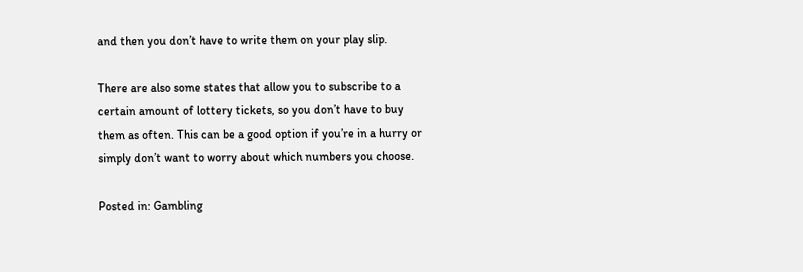and then you don’t have to write them on your play slip.

There are also some states that allow you to subscribe to a certain amount of lottery tickets, so you don’t have to buy them as often. This can be a good option if you’re in a hurry or simply don’t want to worry about which numbers you choose.

Posted in: Gambling